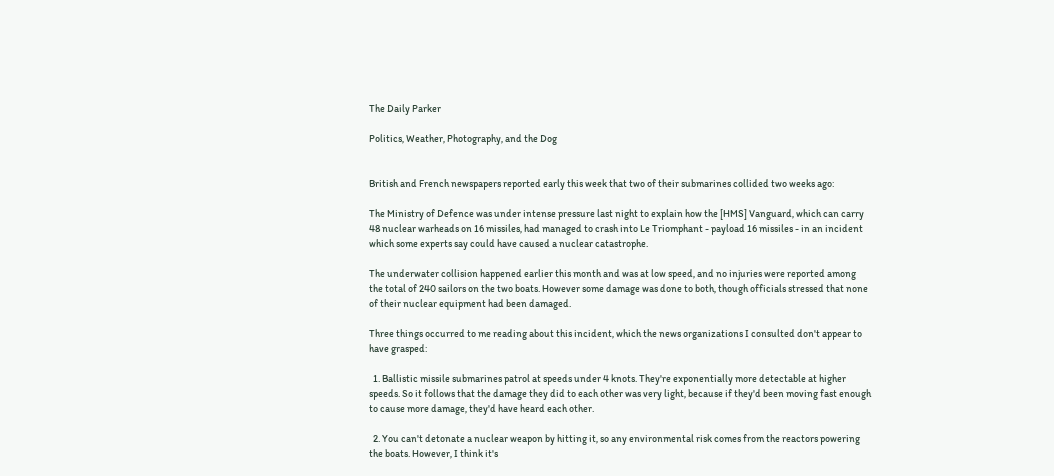The Daily Parker

Politics, Weather, Photography, and the Dog


British and French newspapers reported early this week that two of their submarines collided two weeks ago:

The Ministry of Defence was under intense pressure last night to explain how the [HMS] Vanguard, which can carry 48 nuclear warheads on 16 missiles, had managed to crash into Le Triomphant - payload 16 missiles - in an incident which some experts say could have caused a nuclear catastrophe.

The underwater collision happened earlier this month and was at low speed, and no injuries were reported among the total of 240 sailors on the two boats. However some damage was done to both, though officials stressed that none of their nuclear equipment had been damaged.

Three things occurred to me reading about this incident, which the news organizations I consulted don't appear to have grasped:

  1. Ballistic missile submarines patrol at speeds under 4 knots. They're exponentially more detectable at higher speeds. So it follows that the damage they did to each other was very light, because if they'd been moving fast enough to cause more damage, they'd have heard each other.

  2. You can't detonate a nuclear weapon by hitting it, so any environmental risk comes from the reactors powering the boats. However, I think it's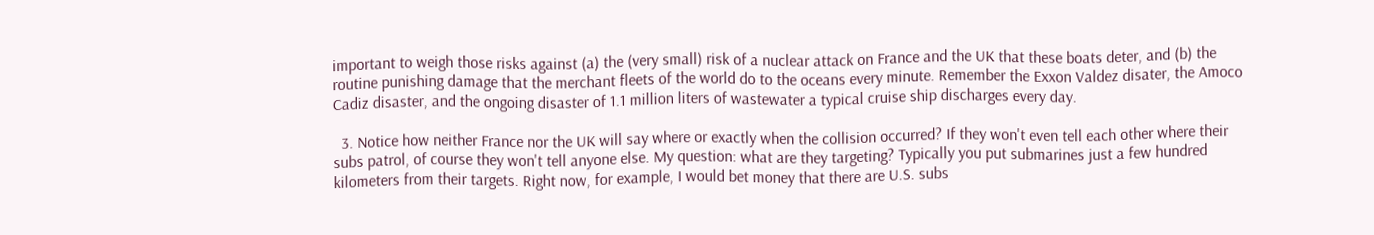important to weigh those risks against (a) the (very small) risk of a nuclear attack on France and the UK that these boats deter, and (b) the routine punishing damage that the merchant fleets of the world do to the oceans every minute. Remember the Exxon Valdez disater, the Amoco Cadiz disaster, and the ongoing disaster of 1.1 million liters of wastewater a typical cruise ship discharges every day.

  3. Notice how neither France nor the UK will say where or exactly when the collision occurred? If they won't even tell each other where their subs patrol, of course they won't tell anyone else. My question: what are they targeting? Typically you put submarines just a few hundred kilometers from their targets. Right now, for example, I would bet money that there are U.S. subs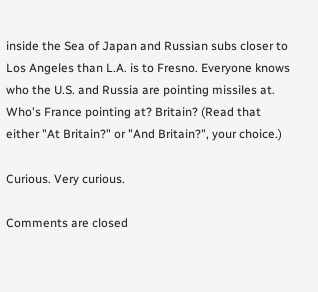inside the Sea of Japan and Russian subs closer to Los Angeles than L.A. is to Fresno. Everyone knows who the U.S. and Russia are pointing missiles at. Who's France pointing at? Britain? (Read that either "At Britain?" or "And Britain?", your choice.)

Curious. Very curious.

Comments are closed